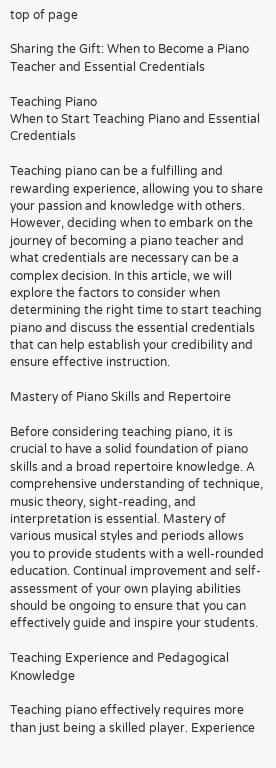top of page

Sharing the Gift: When to Become a Piano Teacher and Essential Credentials

Teaching Piano
When to Start Teaching Piano and Essential Credentials

Teaching piano can be a fulfilling and rewarding experience, allowing you to share your passion and knowledge with others. However, deciding when to embark on the journey of becoming a piano teacher and what credentials are necessary can be a complex decision. In this article, we will explore the factors to consider when determining the right time to start teaching piano and discuss the essential credentials that can help establish your credibility and ensure effective instruction.

Mastery of Piano Skills and Repertoire

Before considering teaching piano, it is crucial to have a solid foundation of piano skills and a broad repertoire knowledge. A comprehensive understanding of technique, music theory, sight-reading, and interpretation is essential. Mastery of various musical styles and periods allows you to provide students with a well-rounded education. Continual improvement and self-assessment of your own playing abilities should be ongoing to ensure that you can effectively guide and inspire your students.

Teaching Experience and Pedagogical Knowledge

Teaching piano effectively requires more than just being a skilled player. Experience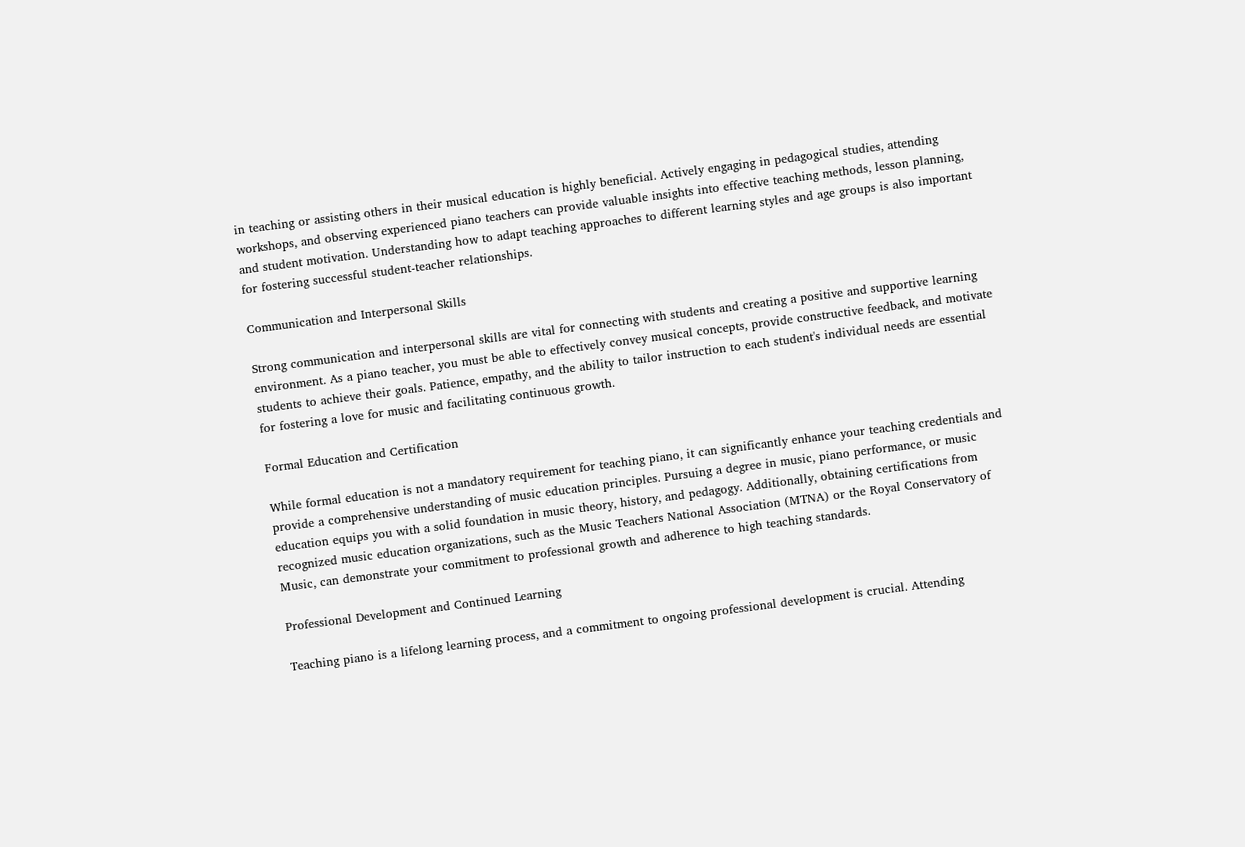in teaching or assisting others in their musical education is highly beneficial. Actively engaging in pedagogical studies, attending workshops, and observing experienced piano teachers can provide valuable insights into effective teaching methods, lesson planning, and student motivation. Understanding how to adapt teaching approaches to different learning styles and age groups is also important for fostering successful student-teacher relationships.

Communication and Interpersonal Skills

Strong communication and interpersonal skills are vital for connecting with students and creating a positive and supportive learning environment. As a piano teacher, you must be able to effectively convey musical concepts, provide constructive feedback, and motivate students to achieve their goals. Patience, empathy, and the ability to tailor instruction to each student's individual needs are essential for fostering a love for music and facilitating continuous growth.

Formal Education and Certification

While formal education is not a mandatory requirement for teaching piano, it can significantly enhance your teaching credentials and provide a comprehensive understanding of music education principles. Pursuing a degree in music, piano performance, or music education equips you with a solid foundation in music theory, history, and pedagogy. Additionally, obtaining certifications from recognized music education organizations, such as the Music Teachers National Association (MTNA) or the Royal Conservatory of Music, can demonstrate your commitment to professional growth and adherence to high teaching standards.

Professional Development and Continued Learning

Teaching piano is a lifelong learning process, and a commitment to ongoing professional development is crucial. Attending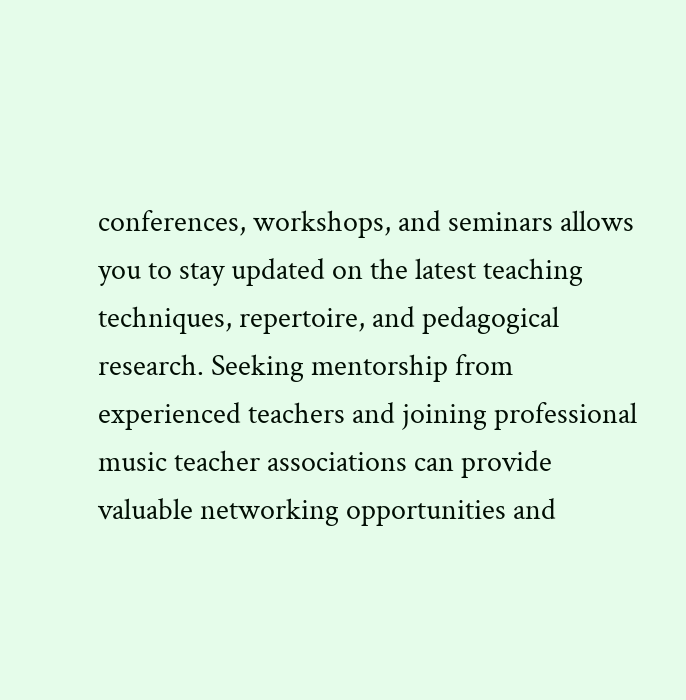conferences, workshops, and seminars allows you to stay updated on the latest teaching techniques, repertoire, and pedagogical research. Seeking mentorship from experienced teachers and joining professional music teacher associations can provide valuable networking opportunities and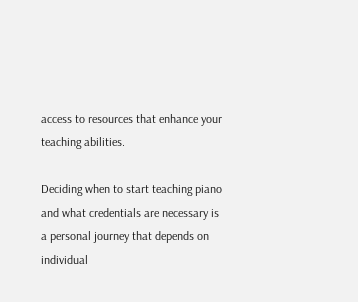access to resources that enhance your teaching abilities.

Deciding when to start teaching piano and what credentials are necessary is a personal journey that depends on individual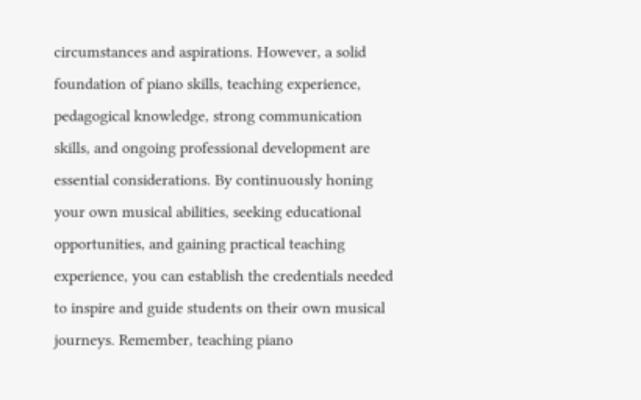circumstances and aspirations. However, a solid foundation of piano skills, teaching experience, pedagogical knowledge, strong communication skills, and ongoing professional development are essential considerations. By continuously honing your own musical abilities, seeking educational opportunities, and gaining practical teaching experience, you can establish the credentials needed to inspire and guide students on their own musical journeys. Remember, teaching piano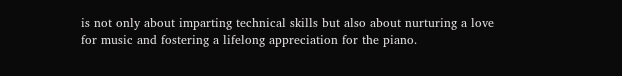is not only about imparting technical skills but also about nurturing a love for music and fostering a lifelong appreciation for the piano.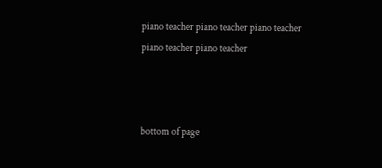piano teacher piano teacher piano teacher piano teacher piano teacher



bottom of page